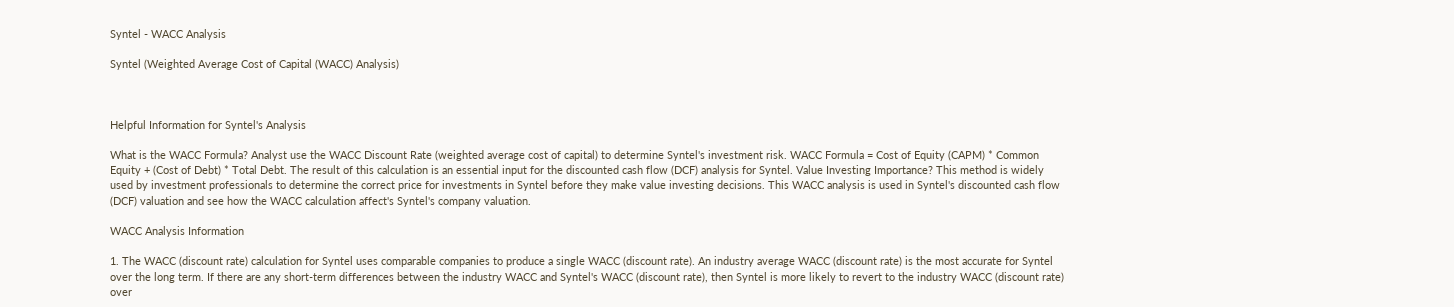Syntel - WACC Analysis

Syntel (Weighted Average Cost of Capital (WACC) Analysis)



Helpful Information for Syntel's Analysis

What is the WACC Formula? Analyst use the WACC Discount Rate (weighted average cost of capital) to determine Syntel's investment risk. WACC Formula = Cost of Equity (CAPM) * Common Equity + (Cost of Debt) * Total Debt. The result of this calculation is an essential input for the discounted cash flow (DCF) analysis for Syntel. Value Investing Importance? This method is widely used by investment professionals to determine the correct price for investments in Syntel before they make value investing decisions. This WACC analysis is used in Syntel's discounted cash flow (DCF) valuation and see how the WACC calculation affect's Syntel's company valuation.

WACC Analysis Information

1. The WACC (discount rate) calculation for Syntel uses comparable companies to produce a single WACC (discount rate). An industry average WACC (discount rate) is the most accurate for Syntel over the long term. If there are any short-term differences between the industry WACC and Syntel's WACC (discount rate), then Syntel is more likely to revert to the industry WACC (discount rate) over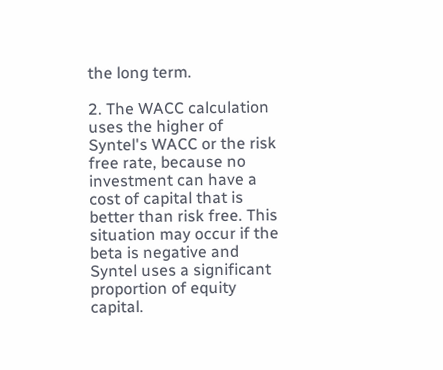the long term.

2. The WACC calculation uses the higher of Syntel's WACC or the risk free rate, because no investment can have a cost of capital that is better than risk free. This situation may occur if the beta is negative and Syntel uses a significant proportion of equity capital.